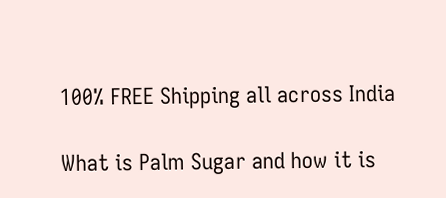100% FREE Shipping all across India

What is Palm Sugar and how it is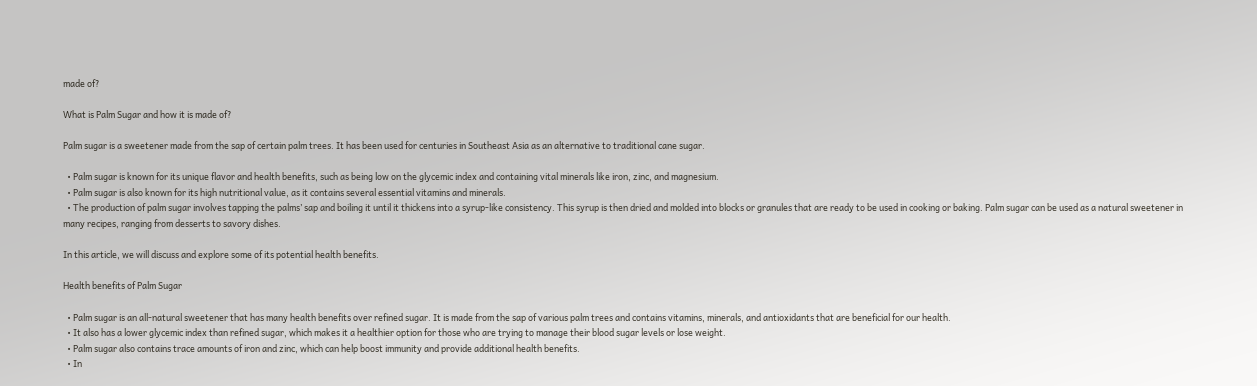made of?

What is Palm Sugar and how it is made of?

Palm sugar is a sweetener made from the sap of certain palm trees. It has been used for centuries in Southeast Asia as an alternative to traditional cane sugar.

  • Palm sugar is known for its unique flavor and health benefits, such as being low on the glycemic index and containing vital minerals like iron, zinc, and magnesium.
  • Palm sugar is also known for its high nutritional value, as it contains several essential vitamins and minerals.
  • The production of palm sugar involves tapping the palms’ sap and boiling it until it thickens into a syrup-like consistency. This syrup is then dried and molded into blocks or granules that are ready to be used in cooking or baking. Palm sugar can be used as a natural sweetener in many recipes, ranging from desserts to savory dishes.

In this article, we will discuss and explore some of its potential health benefits.

Health benefits of Palm Sugar

  • Palm sugar is an all-natural sweetener that has many health benefits over refined sugar. It is made from the sap of various palm trees and contains vitamins, minerals, and antioxidants that are beneficial for our health.
  • It also has a lower glycemic index than refined sugar, which makes it a healthier option for those who are trying to manage their blood sugar levels or lose weight.
  • Palm sugar also contains trace amounts of iron and zinc, which can help boost immunity and provide additional health benefits.
  • In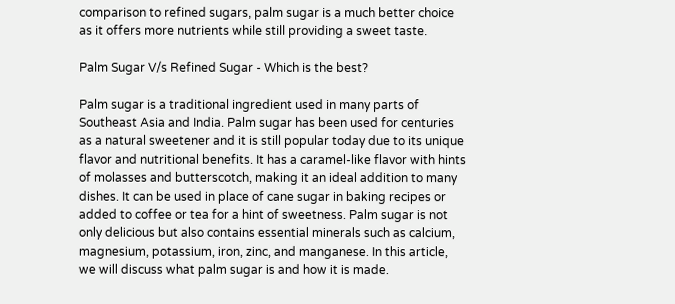comparison to refined sugars, palm sugar is a much better choice as it offers more nutrients while still providing a sweet taste.

Palm Sugar V/s Refined Sugar - Which is the best?

Palm sugar is a traditional ingredient used in many parts of Southeast Asia and India. Palm sugar has been used for centuries as a natural sweetener and it is still popular today due to its unique flavor and nutritional benefits. It has a caramel-like flavor with hints of molasses and butterscotch, making it an ideal addition to many dishes. It can be used in place of cane sugar in baking recipes or added to coffee or tea for a hint of sweetness. Palm sugar is not only delicious but also contains essential minerals such as calcium, magnesium, potassium, iron, zinc, and manganese. In this article, we will discuss what palm sugar is and how it is made.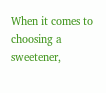When it comes to choosing a sweetener,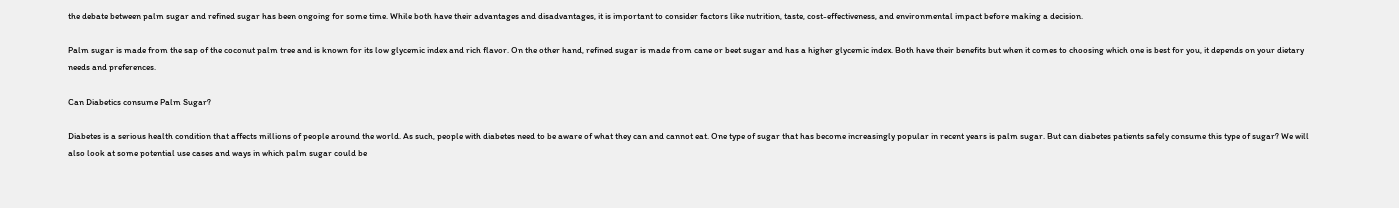the debate between palm sugar and refined sugar has been ongoing for some time. While both have their advantages and disadvantages, it is important to consider factors like nutrition, taste, cost-effectiveness, and environmental impact before making a decision.

Palm sugar is made from the sap of the coconut palm tree and is known for its low glycemic index and rich flavor. On the other hand, refined sugar is made from cane or beet sugar and has a higher glycemic index. Both have their benefits but when it comes to choosing which one is best for you, it depends on your dietary needs and preferences.

Can Diabetics consume Palm Sugar?

Diabetes is a serious health condition that affects millions of people around the world. As such, people with diabetes need to be aware of what they can and cannot eat. One type of sugar that has become increasingly popular in recent years is palm sugar. But can diabetes patients safely consume this type of sugar? We will also look at some potential use cases and ways in which palm sugar could be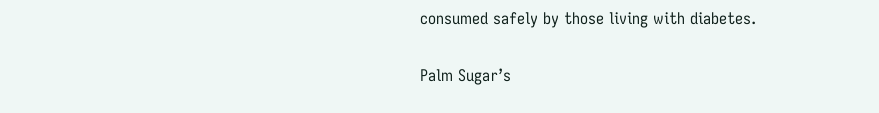consumed safely by those living with diabetes.

Palm Sugar’s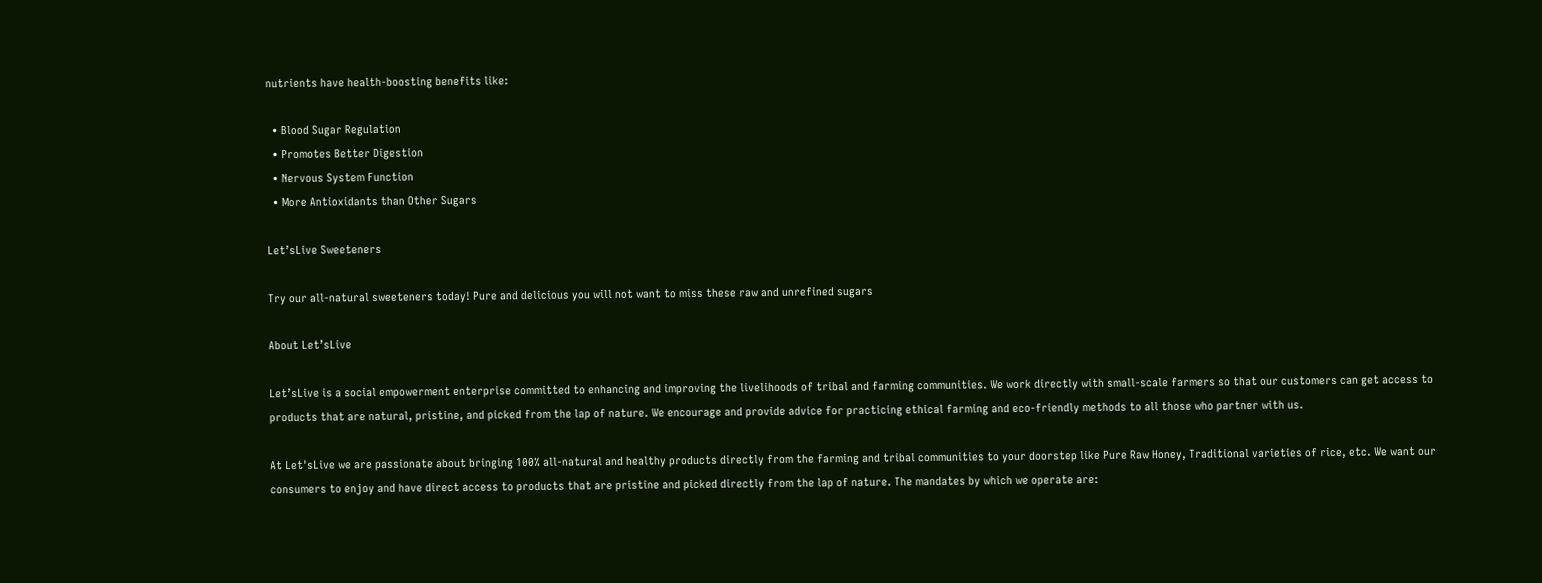nutrients have health-boosting benefits like:

  • Blood Sugar Regulation
  • Promotes Better Digestion
  • Nervous System Function
  • More Antioxidants than Other Sugars

Let’sLive Sweeteners

Try our all-natural sweeteners today! Pure and delicious you will not want to miss these raw and unrefined sugars

About Let’sLive

Let’sLive is a social empowerment enterprise committed to enhancing and improving the livelihoods of tribal and farming communities. We work directly with small-scale farmers so that our customers can get access to products that are natural, pristine, and picked from the lap of nature. We encourage and provide advice for practicing ethical farming and eco-friendly methods to all those who partner with us.

At Let'sLive we are passionate about bringing 100% all-natural and healthy products directly from the farming and tribal communities to your doorstep like Pure Raw Honey, Traditional varieties of rice, etc. We want our consumers to enjoy and have direct access to products that are pristine and picked directly from the lap of nature. The mandates by which we operate are: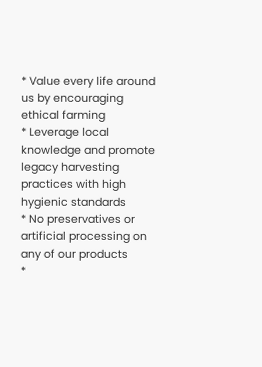* Value every life around us by encouraging ethical farming
* Leverage local knowledge and promote legacy harvesting practices with high hygienic standards
* No preservatives or artificial processing on any of our products
*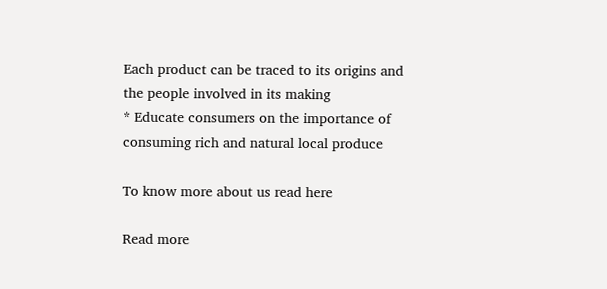Each product can be traced to its origins and the people involved in its making
* Educate consumers on the importance of consuming rich and natural local produce

To know more about us read here

Read more